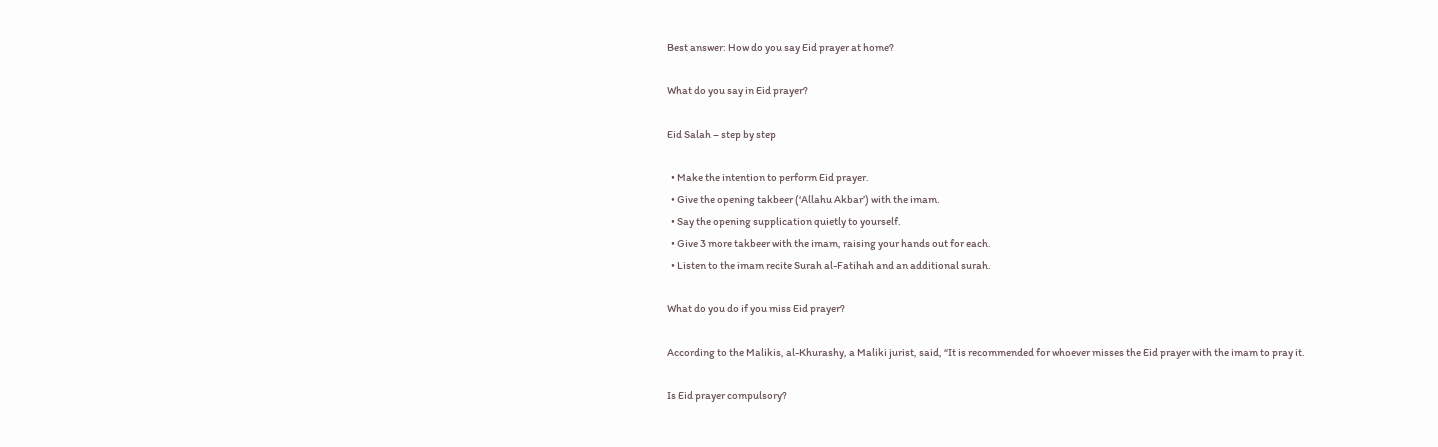Best answer: How do you say Eid prayer at home?

What do you say in Eid prayer?

Eid Salah – step by step

  • Make the intention to perform Eid prayer.
  • Give the opening takbeer (‘Allahu Akbar’) with the imam.
  • Say the opening supplication quietly to yourself.
  • Give 3 more takbeer with the imam, raising your hands out for each.
  • Listen to the imam recite Surah al-Fatihah and an additional surah.

What do you do if you miss Eid prayer?

According to the Malikis, al-Khurashy, a Maliki jurist, said, “It is recommended for whoever misses the Eid prayer with the imam to pray it.

Is Eid prayer compulsory?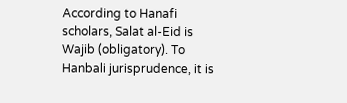According to Hanafi scholars, Salat al-Eid is Wajib (obligatory). To Hanbali jurisprudence, it is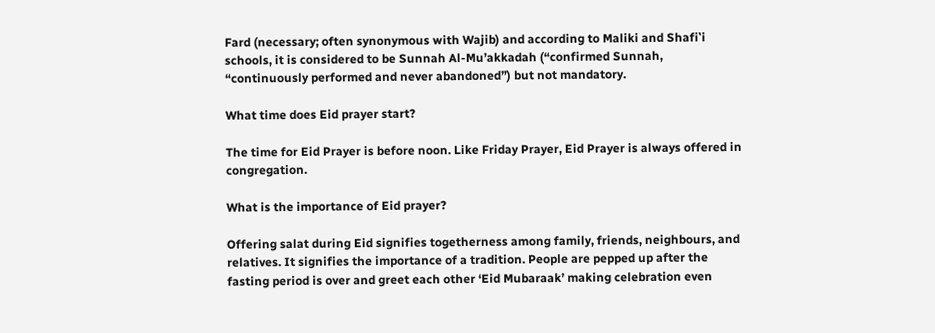Fard (necessary; often synonymous with Wajib) and according to Maliki and Shafiʽi schools, it is considered to be Sunnah Al-Mu’akkadah (“confirmed Sunnah, “continuously performed and never abandoned”) but not mandatory.

What time does Eid prayer start?

The time for Eid Prayer is before noon. Like Friday Prayer, Eid Prayer is always offered in congregation.

What is the importance of Eid prayer?

Offering salat during Eid signifies togetherness among family, friends, neighbours, and relatives. It signifies the importance of a tradition. People are pepped up after the fasting period is over and greet each other ‘Eid Mubaraak’ making celebration even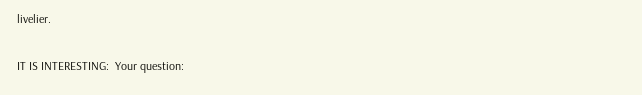livelier.

IT IS INTERESTING:  Your question: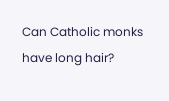Can Catholic monks have long hair?